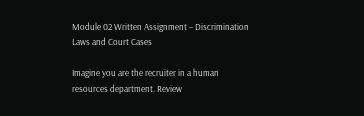Module 02 Written Assignment – Discrimination Laws and Court Cases

Imagine you are the recruiter in a human resources department. Review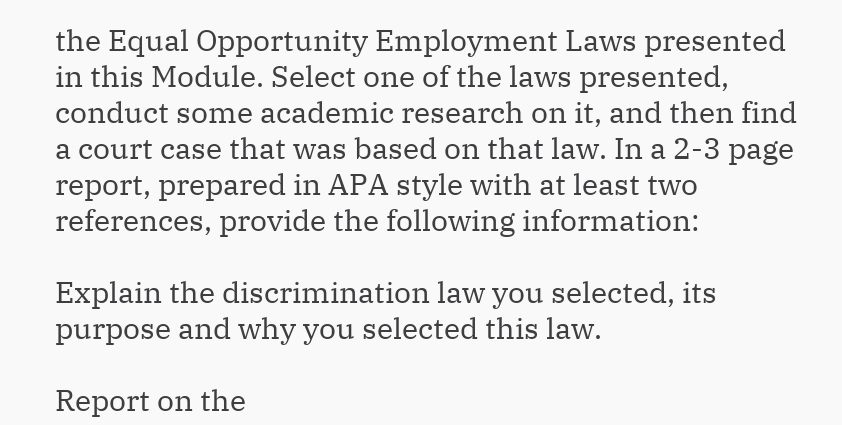the Equal Opportunity Employment Laws presented in this Module. Select one of the laws presented, conduct some academic research on it, and then find a court case that was based on that law. In a 2-3 page report, prepared in APA style with at least two references, provide the following information:

Explain the discrimination law you selected, its purpose and why you selected this law.

Report on the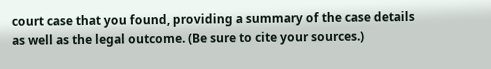court case that you found, providing a summary of the case details as well as the legal outcome. (Be sure to cite your sources.)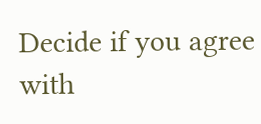Decide if you agree with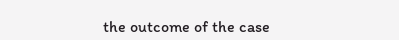the outcome of the case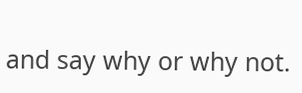and say why or why not.